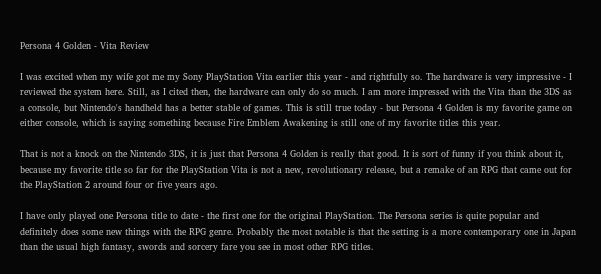Persona 4 Golden - Vita Review

I was excited when my wife got me my Sony PlayStation Vita earlier this year - and rightfully so. The hardware is very impressive - I reviewed the system here. Still, as I cited then, the hardware can only do so much. I am more impressed with the Vita than the 3DS as a console, but Nintendo's handheld has a better stable of games. This is still true today - but Persona 4 Golden is my favorite game on either console, which is saying something because Fire Emblem Awakening is still one of my favorite titles this year.

That is not a knock on the Nintendo 3DS, it is just that Persona 4 Golden is really that good. It is sort of funny if you think about it, because my favorite title so far for the PlayStation Vita is not a new, revolutionary release, but a remake of an RPG that came out for the PlayStation 2 around four or five years ago.

I have only played one Persona title to date - the first one for the original PlayStation. The Persona series is quite popular and definitely does some new things with the RPG genre. Probably the most notable is that the setting is a more contemporary one in Japan than the usual high fantasy, swords and sorcery fare you see in most other RPG titles.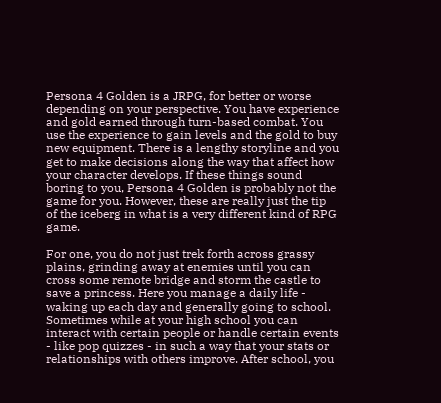Persona 4 Golden is a JRPG, for better or worse depending on your perspective. You have experience and gold earned through turn-based combat. You use the experience to gain levels and the gold to buy new equipment. There is a lengthy storyline and you get to make decisions along the way that affect how your character develops. If these things sound boring to you, Persona 4 Golden is probably not the game for you. However, these are really just the tip of the iceberg in what is a very different kind of RPG game.

For one, you do not just trek forth across grassy plains, grinding away at enemies until you can cross some remote bridge and storm the castle to save a princess. Here you manage a daily life - waking up each day and generally going to school. Sometimes while at your high school you can interact with certain people or handle certain events - like pop quizzes - in such a way that your stats or relationships with others improve. After school, you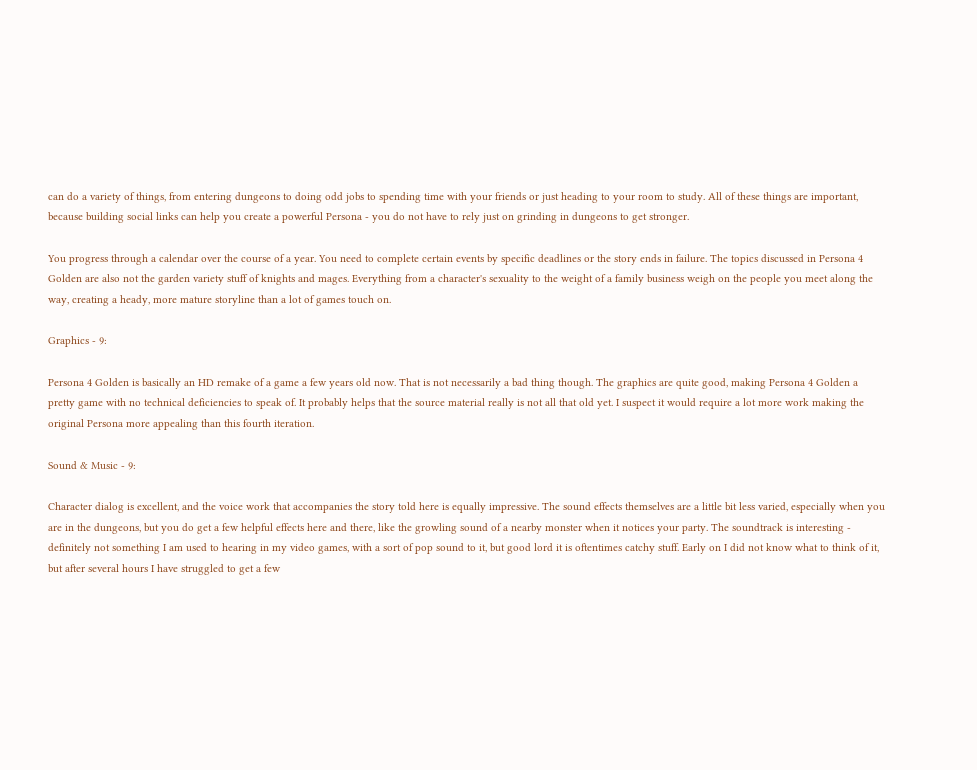can do a variety of things, from entering dungeons to doing odd jobs to spending time with your friends or just heading to your room to study. All of these things are important, because building social links can help you create a powerful Persona - you do not have to rely just on grinding in dungeons to get stronger.

You progress through a calendar over the course of a year. You need to complete certain events by specific deadlines or the story ends in failure. The topics discussed in Persona 4 Golden are also not the garden variety stuff of knights and mages. Everything from a character's sexuality to the weight of a family business weigh on the people you meet along the way, creating a heady, more mature storyline than a lot of games touch on.

Graphics - 9:

Persona 4 Golden is basically an HD remake of a game a few years old now. That is not necessarily a bad thing though. The graphics are quite good, making Persona 4 Golden a pretty game with no technical deficiencies to speak of. It probably helps that the source material really is not all that old yet. I suspect it would require a lot more work making the original Persona more appealing than this fourth iteration.

Sound & Music - 9:

Character dialog is excellent, and the voice work that accompanies the story told here is equally impressive. The sound effects themselves are a little bit less varied, especially when you are in the dungeons, but you do get a few helpful effects here and there, like the growling sound of a nearby monster when it notices your party. The soundtrack is interesting - definitely not something I am used to hearing in my video games, with a sort of pop sound to it, but good lord it is oftentimes catchy stuff. Early on I did not know what to think of it, but after several hours I have struggled to get a few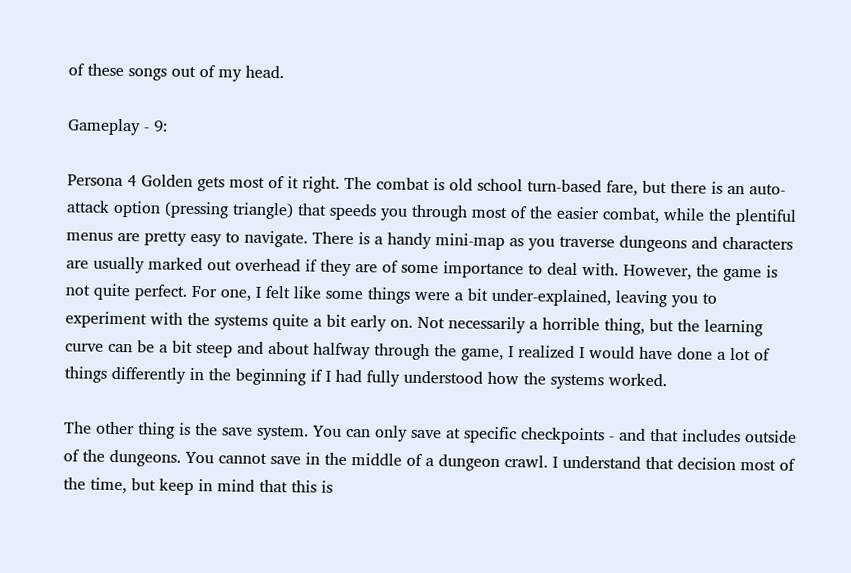of these songs out of my head.

Gameplay - 9:

Persona 4 Golden gets most of it right. The combat is old school turn-based fare, but there is an auto-attack option (pressing triangle) that speeds you through most of the easier combat, while the plentiful menus are pretty easy to navigate. There is a handy mini-map as you traverse dungeons and characters are usually marked out overhead if they are of some importance to deal with. However, the game is not quite perfect. For one, I felt like some things were a bit under-explained, leaving you to experiment with the systems quite a bit early on. Not necessarily a horrible thing, but the learning curve can be a bit steep and about halfway through the game, I realized I would have done a lot of things differently in the beginning if I had fully understood how the systems worked.

The other thing is the save system. You can only save at specific checkpoints - and that includes outside of the dungeons. You cannot save in the middle of a dungeon crawl. I understand that decision most of the time, but keep in mind that this is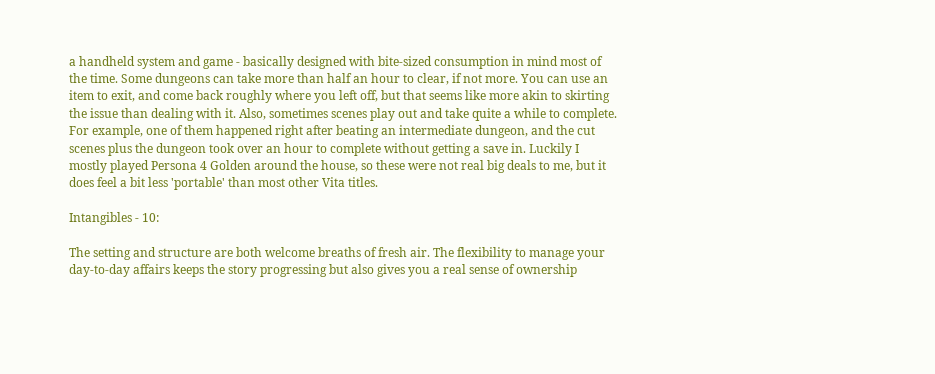a handheld system and game - basically designed with bite-sized consumption in mind most of the time. Some dungeons can take more than half an hour to clear, if not more. You can use an item to exit, and come back roughly where you left off, but that seems like more akin to skirting the issue than dealing with it. Also, sometimes scenes play out and take quite a while to complete. For example, one of them happened right after beating an intermediate dungeon, and the cut scenes plus the dungeon took over an hour to complete without getting a save in. Luckily I mostly played Persona 4 Golden around the house, so these were not real big deals to me, but it does feel a bit less 'portable' than most other Vita titles.

Intangibles - 10:

The setting and structure are both welcome breaths of fresh air. The flexibility to manage your day-to-day affairs keeps the story progressing but also gives you a real sense of ownership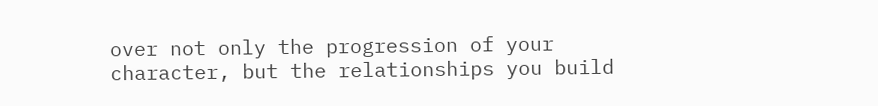over not only the progression of your character, but the relationships you build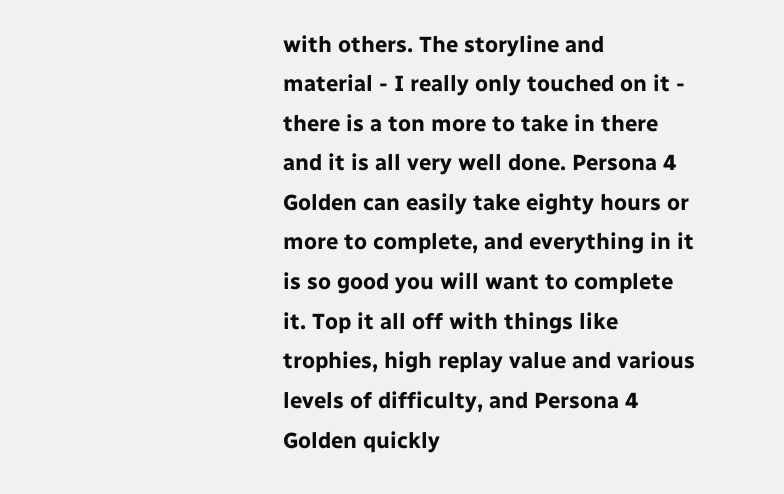with others. The storyline and material - I really only touched on it - there is a ton more to take in there and it is all very well done. Persona 4 Golden can easily take eighty hours or more to complete, and everything in it is so good you will want to complete it. Top it all off with things like trophies, high replay value and various levels of difficulty, and Persona 4 Golden quickly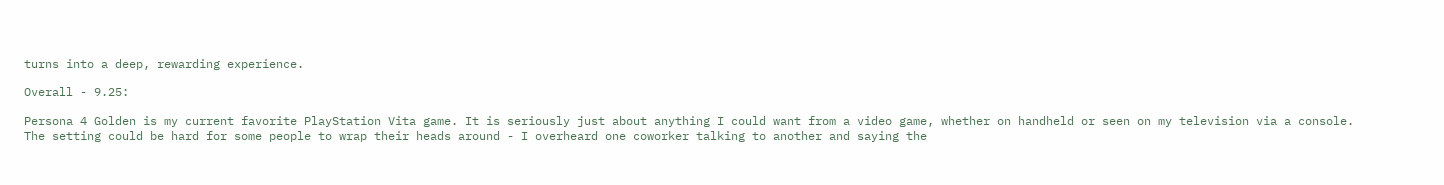turns into a deep, rewarding experience.

Overall - 9.25:

Persona 4 Golden is my current favorite PlayStation Vita game. It is seriously just about anything I could want from a video game, whether on handheld or seen on my television via a console. The setting could be hard for some people to wrap their heads around - I overheard one coworker talking to another and saying the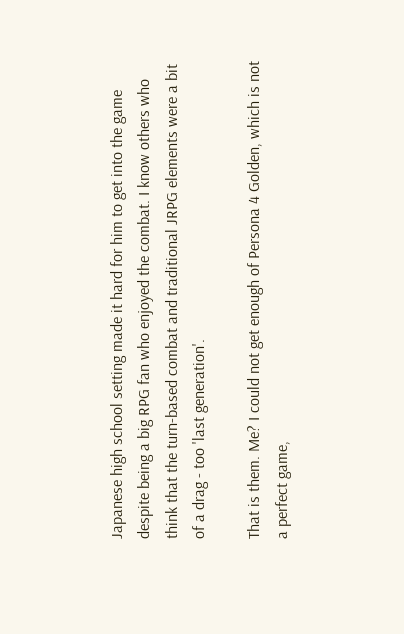Japanese high school setting made it hard for him to get into the game despite being a big RPG fan who enjoyed the combat. I know others who think that the turn-based combat and traditional JRPG elements were a bit of a drag - too 'last generation'.

That is them. Me? I could not get enough of Persona 4 Golden, which is not a perfect game,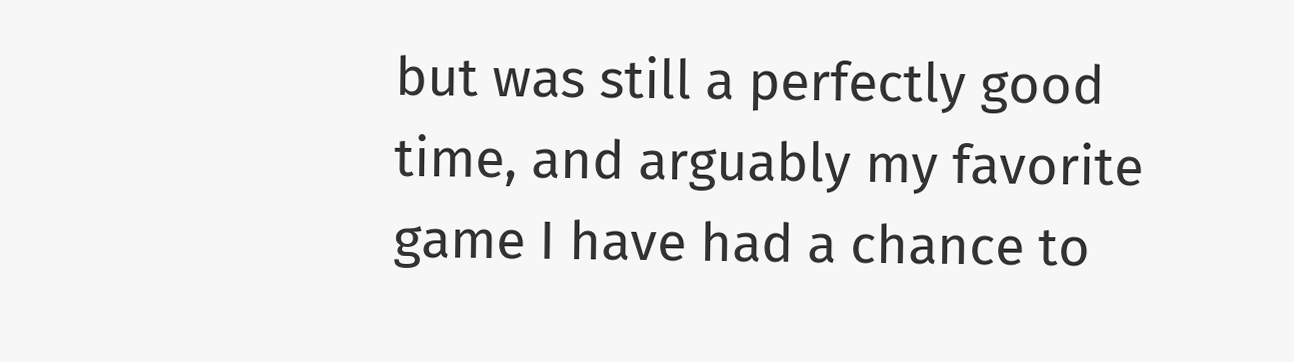but was still a perfectly good time, and arguably my favorite game I have had a chance to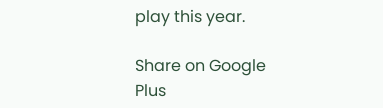play this year.

Share on Google Plus